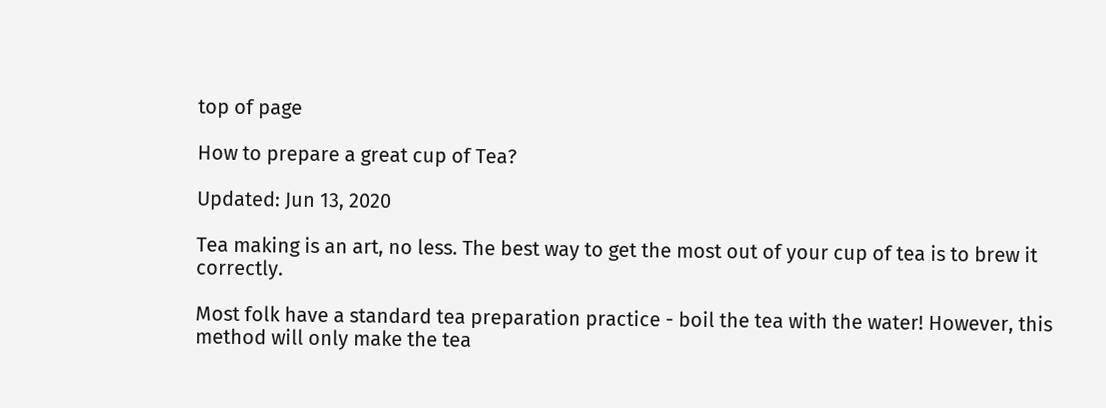top of page

How to prepare a great cup of Tea?

Updated: Jun 13, 2020

Tea making is an art, no less. The best way to get the most out of your cup of tea is to brew it correctly.

Most folk have a standard tea preparation practice - boil the tea with the water! However, this method will only make the tea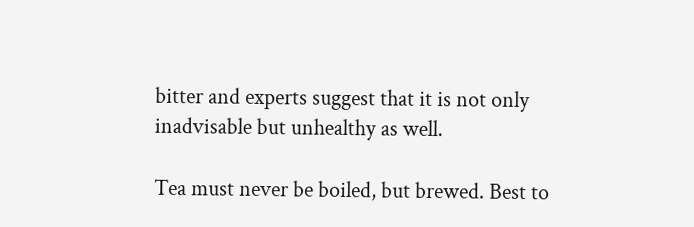bitter and experts suggest that it is not only inadvisable but unhealthy as well.

Tea must never be boiled, but brewed. Best to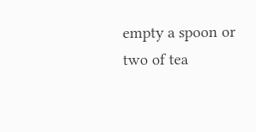empty a spoon or two of tea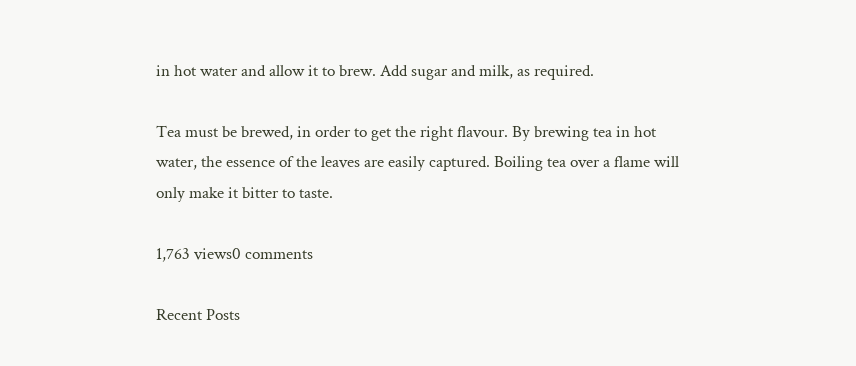in hot water and allow it to brew. Add sugar and milk, as required.

Tea must be brewed, in order to get the right flavour. By brewing tea in hot water, the essence of the leaves are easily captured. Boiling tea over a flame will only make it bitter to taste.

1,763 views0 comments

Recent Posts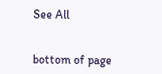See All


bottom of page